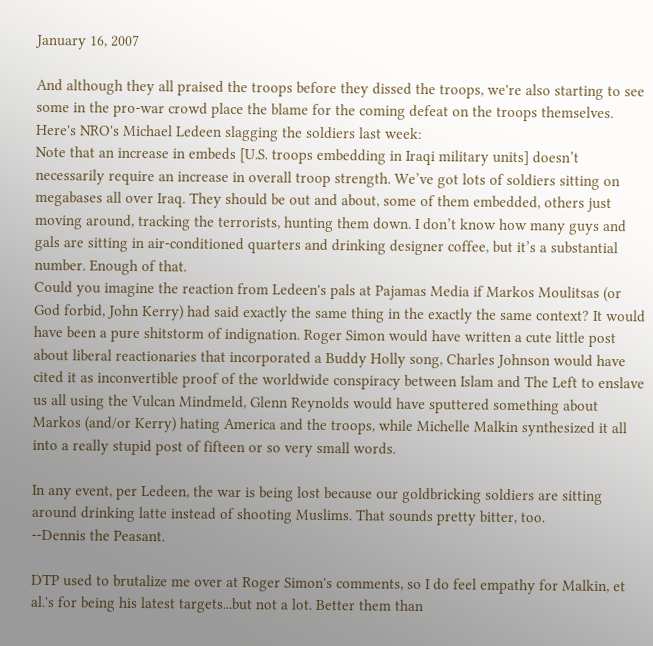January 16, 2007

And although they all praised the troops before they dissed the troops, we're also starting to see some in the pro-war crowd place the blame for the coming defeat on the troops themselves. Here's NRO's Michael Ledeen slagging the soldiers last week:
Note that an increase in embeds [U.S. troops embedding in Iraqi military units] doesn’t necessarily require an increase in overall troop strength. We’ve got lots of soldiers sitting on megabases all over Iraq. They should be out and about, some of them embedded, others just moving around, tracking the terrorists, hunting them down. I don’t know how many guys and gals are sitting in air-conditioned quarters and drinking designer coffee, but it’s a substantial number. Enough of that.
Could you imagine the reaction from Ledeen's pals at Pajamas Media if Markos Moulitsas (or God forbid, John Kerry) had said exactly the same thing in the exactly the same context? It would have been a pure shitstorm of indignation. Roger Simon would have written a cute little post about liberal reactionaries that incorporated a Buddy Holly song, Charles Johnson would have cited it as inconvertible proof of the worldwide conspiracy between Islam and The Left to enslave us all using the Vulcan Mindmeld, Glenn Reynolds would have sputtered something about Markos (and/or Kerry) hating America and the troops, while Michelle Malkin synthesized it all into a really stupid post of fifteen or so very small words.

In any event, per Ledeen, the war is being lost because our goldbricking soldiers are sitting around drinking latte instead of shooting Muslims. That sounds pretty bitter, too.
--Dennis the Peasant.

DTP used to brutalize me over at Roger Simon's comments, so I do feel empathy for Malkin, et al.'s for being his latest targets...but not a lot. Better them than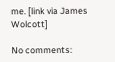me. [link via James Wolcott]

No comments: